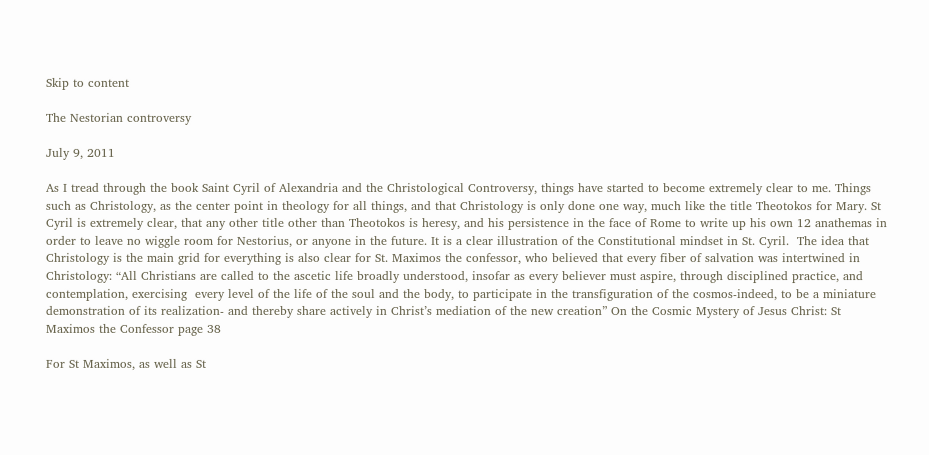Skip to content

The Nestorian controversy

July 9, 2011

As I tread through the book Saint Cyril of Alexandria and the Christological Controversy, things have started to become extremely clear to me. Things such as Christology, as the center point in theology for all things, and that Christology is only done one way, much like the title Theotokos for Mary. St Cyril is extremely clear, that any other title other than Theotokos is heresy, and his persistence in the face of Rome to write up his own 12 anathemas in order to leave no wiggle room for Nestorius, or anyone in the future. It is a clear illustration of the Constitutional mindset in St. Cyril.  The idea that Christology is the main grid for everything is also clear for St. Maximos the confessor, who believed that every fiber of salvation was intertwined in Christology: “All Christians are called to the ascetic life broadly understood, insofar as every believer must aspire, through disciplined practice, and contemplation, exercising  every level of the life of the soul and the body, to participate in the transfiguration of the cosmos-indeed, to be a miniature demonstration of its realization- and thereby share actively in Christ’s mediation of the new creation” On the Cosmic Mystery of Jesus Christ: St Maximos the Confessor page 38

For St Maximos, as well as St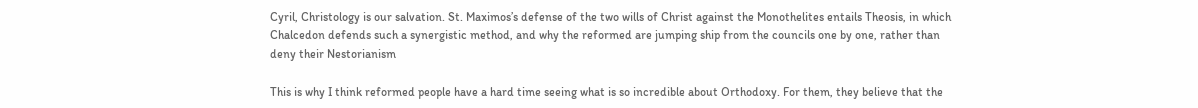Cyril, Christology is our salvation. St. Maximos’s defense of the two wills of Christ against the Monothelites entails Theosis, in which Chalcedon defends such a synergistic method, and why the reformed are jumping ship from the councils one by one, rather than deny their Nestorianism

This is why I think reformed people have a hard time seeing what is so incredible about Orthodoxy. For them, they believe that the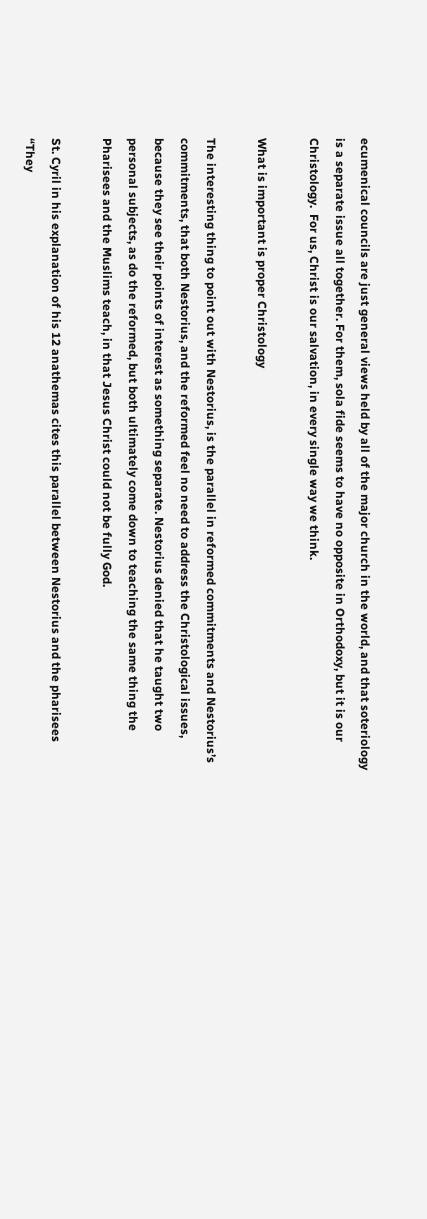ecumenical councils are just general views held by all of the major church in the world, and that soteriology is a separate issue all together. For them, sola fide seems to have no opposite in Orthodoxy, but it is our Christology.  For us, Christ is our salvation, in every single way we think.

What is important is proper Christology

The interesting thing to point out with Nestorius, is the parallel in reformed commitments and Nestorius’s commitments, that both Nestorius, and the reformed feel no need to address the Christological issues, because they see their points of interest as something separate. Nestorius denied that he taught two personal subjects, as do the reformed, but both ultimately come down to teaching the same thing the Pharisees and the Muslims teach, in that Jesus Christ could not be fully God.

St. Cyril in his explanation of his 12 anathemas cites this parallel between Nestorius and the pharisees  “They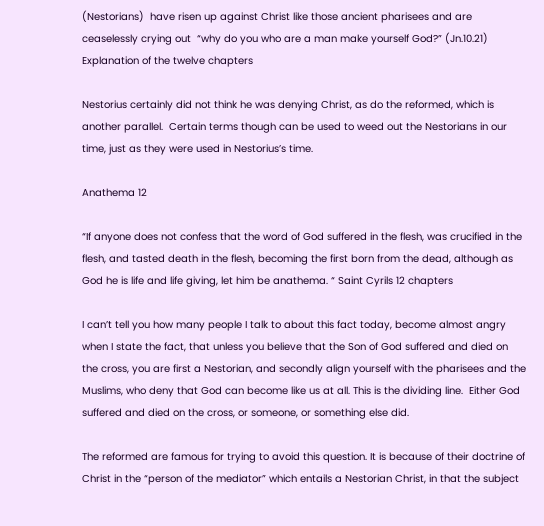(Nestorians)  have risen up against Christ like those ancient pharisees and are ceaselessly crying out  “why do you who are a man make yourself God?” (Jn.10.21) Explanation of the twelve chapters

Nestorius certainly did not think he was denying Christ, as do the reformed, which is another parallel.  Certain terms though can be used to weed out the Nestorians in our time, just as they were used in Nestorius’s time.

Anathema 12

“If anyone does not confess that the word of God suffered in the flesh, was crucified in the flesh, and tasted death in the flesh, becoming the first born from the dead, although as God he is life and life giving, let him be anathema. “ Saint Cyrils 12 chapters

I can’t tell you how many people I talk to about this fact today, become almost angry when I state the fact, that unless you believe that the Son of God suffered and died on the cross, you are first a Nestorian, and secondly align yourself with the pharisees and the Muslims, who deny that God can become like us at all. This is the dividing line.  Either God suffered and died on the cross, or someone, or something else did.

The reformed are famous for trying to avoid this question. It is because of their doctrine of Christ in the “person of the mediator” which entails a Nestorian Christ, in that the subject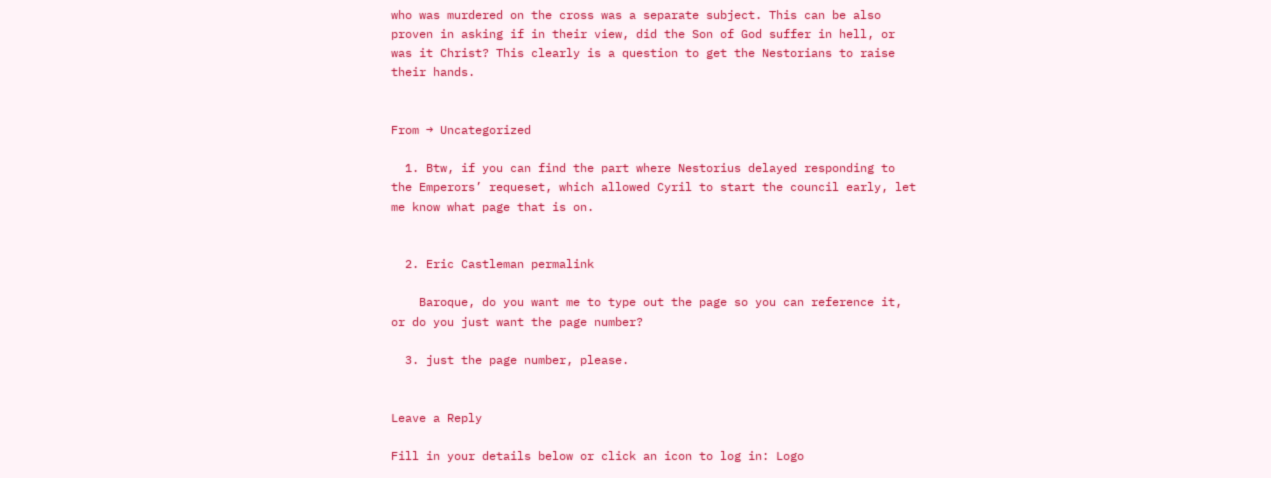who was murdered on the cross was a separate subject. This can be also proven in asking if in their view, did the Son of God suffer in hell, or was it Christ? This clearly is a question to get the Nestorians to raise their hands.


From → Uncategorized

  1. Btw, if you can find the part where Nestorius delayed responding to the Emperors’ requeset, which allowed Cyril to start the council early, let me know what page that is on.


  2. Eric Castleman permalink

    Baroque, do you want me to type out the page so you can reference it, or do you just want the page number?

  3. just the page number, please.


Leave a Reply

Fill in your details below or click an icon to log in: Logo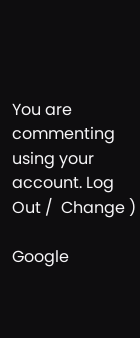You are commenting using your account. Log Out /  Change )

Google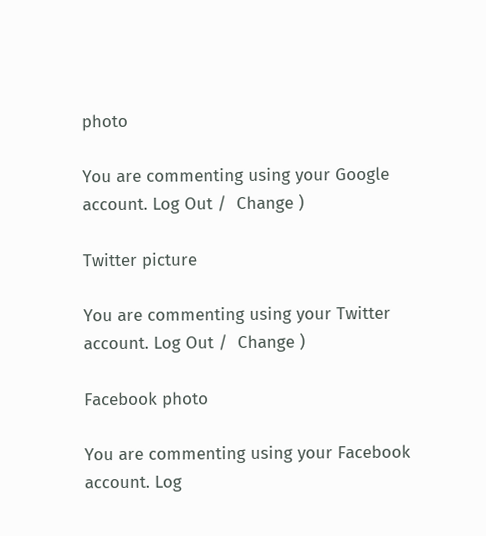photo

You are commenting using your Google account. Log Out /  Change )

Twitter picture

You are commenting using your Twitter account. Log Out /  Change )

Facebook photo

You are commenting using your Facebook account. Log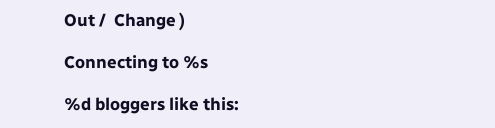Out /  Change )

Connecting to %s

%d bloggers like this: